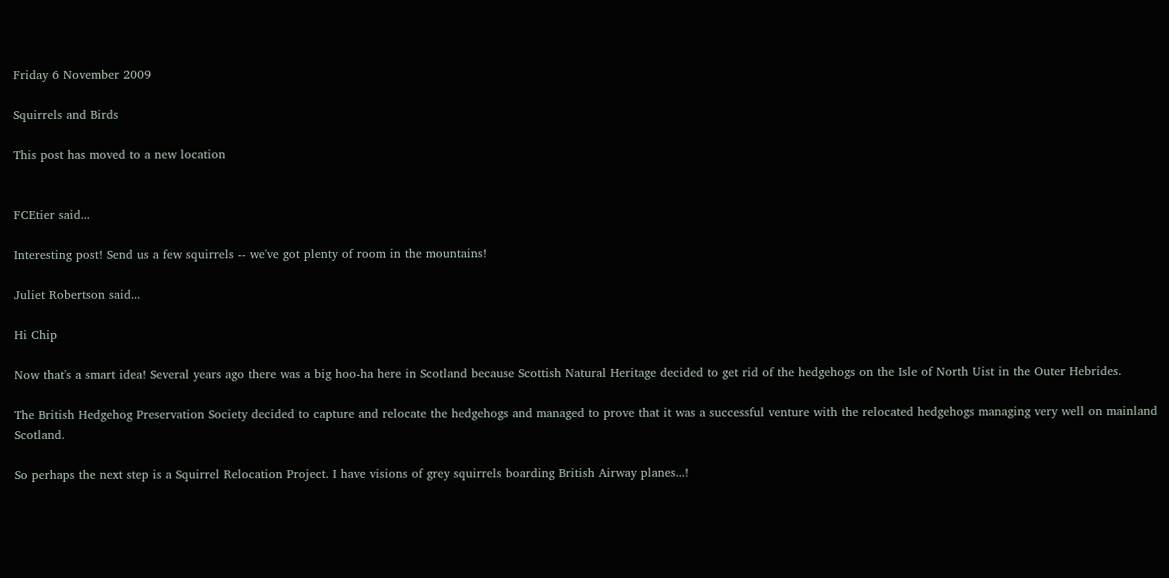Friday 6 November 2009

Squirrels and Birds

This post has moved to a new location


FCEtier said...

Interesting post! Send us a few squirrels -- we've got plenty of room in the mountains!

Juliet Robertson said...

Hi Chip

Now that's a smart idea! Several years ago there was a big hoo-ha here in Scotland because Scottish Natural Heritage decided to get rid of the hedgehogs on the Isle of North Uist in the Outer Hebrides.

The British Hedgehog Preservation Society decided to capture and relocate the hedgehogs and managed to prove that it was a successful venture with the relocated hedgehogs managing very well on mainland Scotland.

So perhaps the next step is a Squirrel Relocation Project. I have visions of grey squirrels boarding British Airway planes...!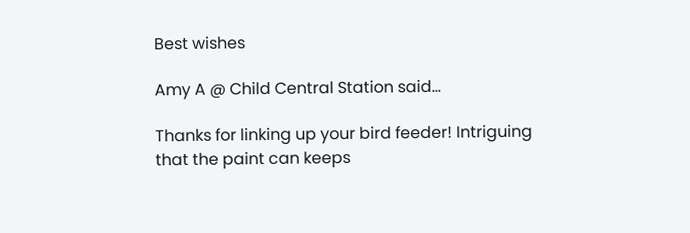Best wishes

Amy A @ Child Central Station said...

Thanks for linking up your bird feeder! Intriguing that the paint can keeps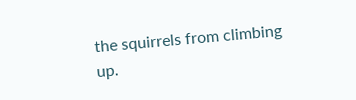the squirrels from climbing up.